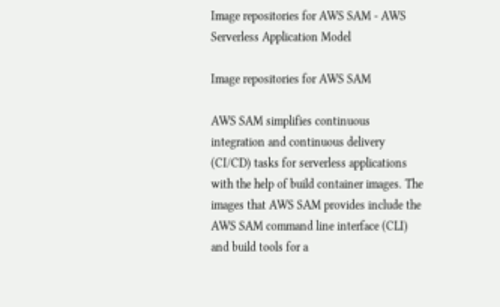Image repositories for AWS SAM - AWS Serverless Application Model

Image repositories for AWS SAM

AWS SAM simplifies continuous integration and continuous delivery (CI/CD) tasks for serverless applications with the help of build container images. The images that AWS SAM provides include the AWS SAM command line interface (CLI) and build tools for a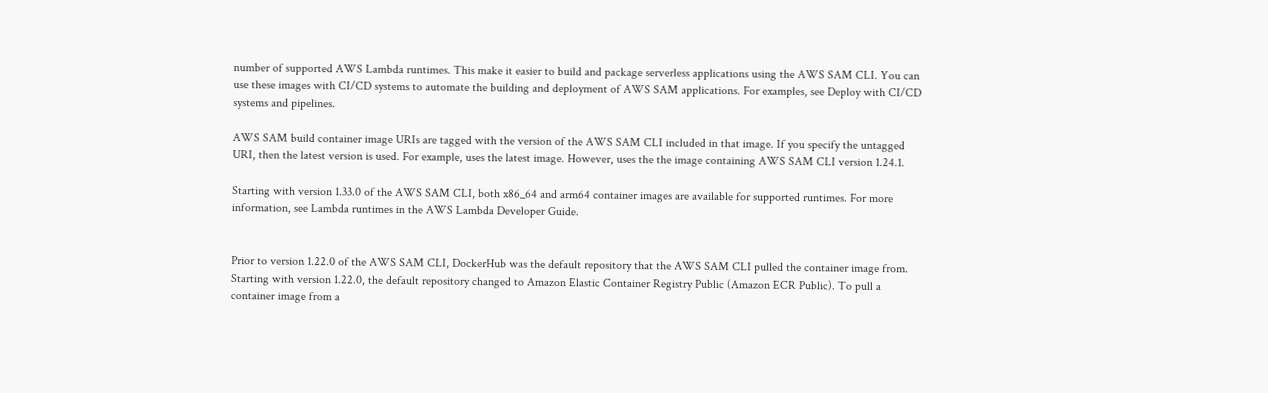number of supported AWS Lambda runtimes. This make it easier to build and package serverless applications using the AWS SAM CLI. You can use these images with CI/CD systems to automate the building and deployment of AWS SAM applications. For examples, see Deploy with CI/CD systems and pipelines.

AWS SAM build container image URIs are tagged with the version of the AWS SAM CLI included in that image. If you specify the untagged URI, then the latest version is used. For example, uses the latest image. However, uses the the image containing AWS SAM CLI version 1.24.1.

Starting with version 1.33.0 of the AWS SAM CLI, both x86_64 and arm64 container images are available for supported runtimes. For more information, see Lambda runtimes in the AWS Lambda Developer Guide.


Prior to version 1.22.0 of the AWS SAM CLI, DockerHub was the default repository that the AWS SAM CLI pulled the container image from. Starting with version 1.22.0, the default repository changed to Amazon Elastic Container Registry Public (Amazon ECR Public). To pull a container image from a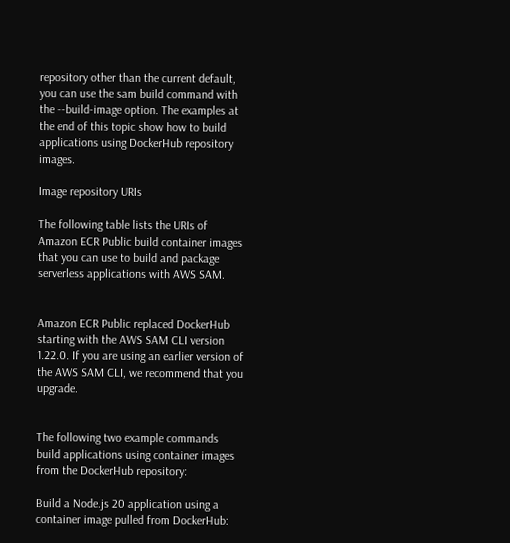repository other than the current default, you can use the sam build command with the --build-image option. The examples at the end of this topic show how to build applications using DockerHub repository images.

Image repository URIs

The following table lists the URIs of Amazon ECR Public build container images that you can use to build and package serverless applications with AWS SAM.


Amazon ECR Public replaced DockerHub starting with the AWS SAM CLI version 1.22.0. If you are using an earlier version of the AWS SAM CLI, we recommend that you upgrade.


The following two example commands build applications using container images from the DockerHub repository:

Build a Node.js 20 application using a container image pulled from DockerHub: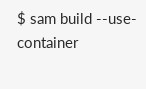$ sam build --use-container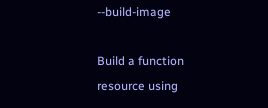--build-image

Build a function resource using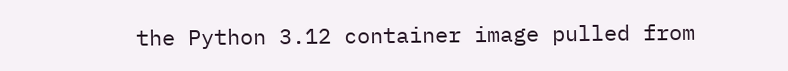the Python 3.12 container image pulled from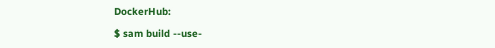DockerHub:

$ sam build --use-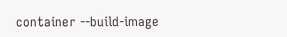container --build-image